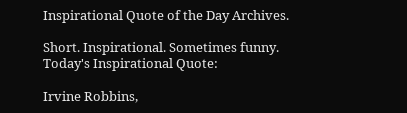Inspirational Quote of the Day Archives.

Short. Inspirational. Sometimes funny.
Today's Inspirational Quote:

Irvine Robbins,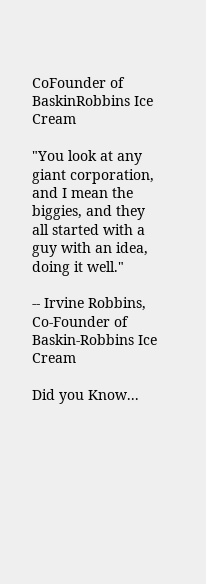CoFounder of BaskinRobbins Ice Cream

"You look at any giant corporation, and I mean the biggies, and they all started with a guy with an idea, doing it well."

-- Irvine Robbins, Co-Founder of Baskin-Robbins Ice Cream

Did you Know...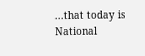...that today is National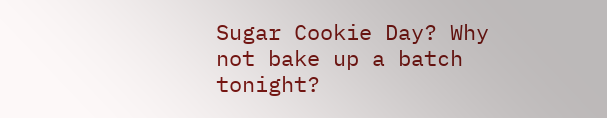Sugar Cookie Day? Why not bake up a batch tonight?